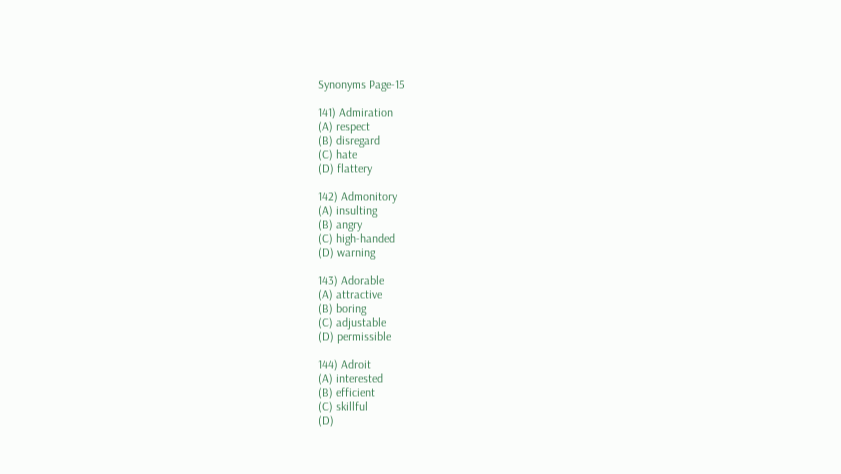Synonyms Page-15

141) Admiration
(A) respect
(B) disregard
(C) hate
(D) flattery

142) Admonitory
(A) insulting
(B) angry
(C) high-handed
(D) warning

143) Adorable
(A) attractive
(B) boring
(C) adjustable
(D) permissible

144) Adroit
(A) interested
(B) efficient
(C) skillful
(D)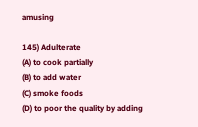amusing

145) Adulterate
(A) to cook partially
(B) to add water
(C) smoke foods
(D) to poor the quality by adding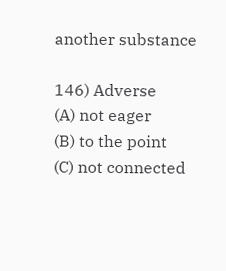another substance

146) Adverse
(A) not eager
(B) to the point
(C) not connected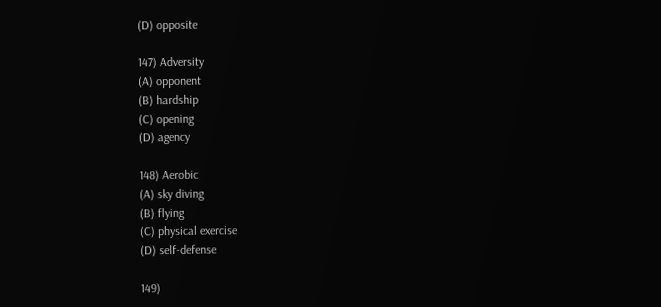(D) opposite

147) Adversity
(A) opponent
(B) hardship
(C) opening
(D) agency

148) Aerobic
(A) sky diving
(B) flying
(C) physical exercise
(D) self-defense

149)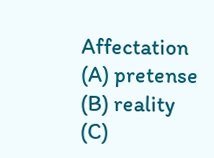Affectation
(A) pretense
(B) reality
(C)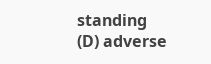standing
(D) adverse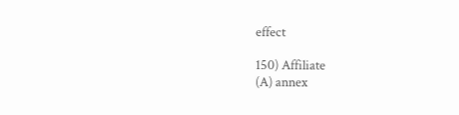effect

150) Affiliate
(A) annex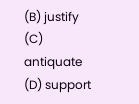(B) justify
(C) antiquate
(D) support